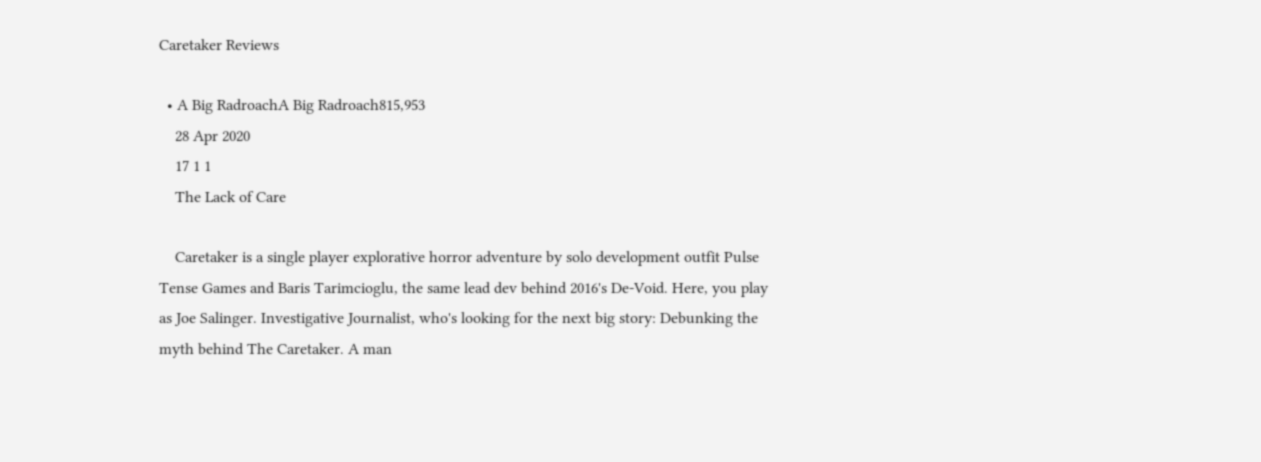Caretaker Reviews

  • A Big RadroachA Big Radroach815,953
    28 Apr 2020
    17 1 1
    The Lack of Care

    Caretaker is a single player explorative horror adventure by solo development outfit Pulse Tense Games and Baris Tarimcioglu, the same lead dev behind 2016's De-Void. Here, you play as Joe Salinger. Investigative Journalist, who's looking for the next big story: Debunking the myth behind The Caretaker. A man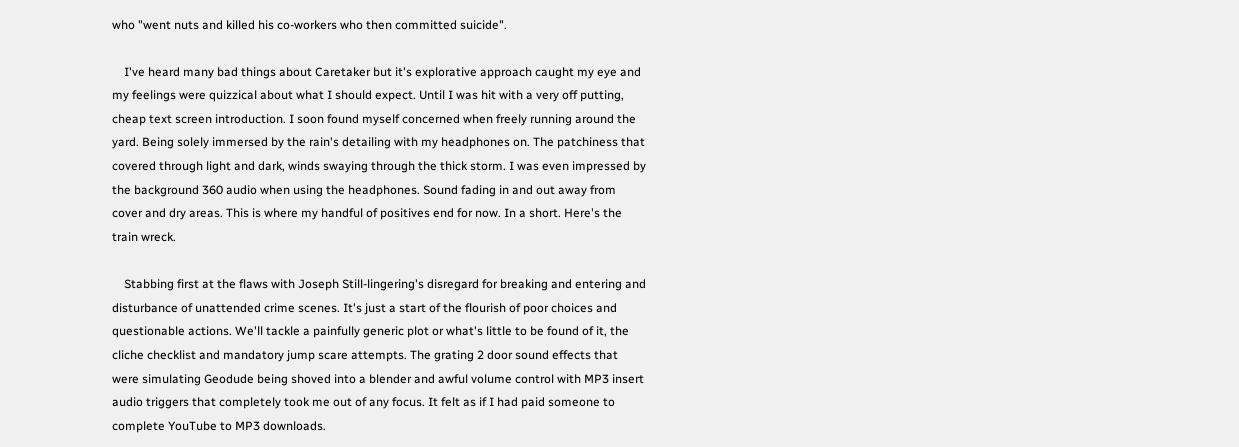who "went nuts and killed his co-workers who then committed suicide".

    I've heard many bad things about Caretaker but it's explorative approach caught my eye and my feelings were quizzical about what I should expect. Until I was hit with a very off putting, cheap text screen introduction. I soon found myself concerned when freely running around the yard. Being solely immersed by the rain's detailing with my headphones on. The patchiness that covered through light and dark, winds swaying through the thick storm. I was even impressed by the background 360 audio when using the headphones. Sound fading in and out away from cover and dry areas. This is where my handful of positives end for now. In a short. Here's the train wreck.

    Stabbing first at the flaws with Joseph Still-lingering's disregard for breaking and entering and disturbance of unattended crime scenes. It's just a start of the flourish of poor choices and questionable actions. We'll tackle a painfully generic plot or what's little to be found of it, the cliche checklist and mandatory jump scare attempts. The grating 2 door sound effects that were simulating Geodude being shoved into a blender and awful volume control with MP3 insert audio triggers that completely took me out of any focus. It felt as if I had paid someone to complete YouTube to MP3 downloads.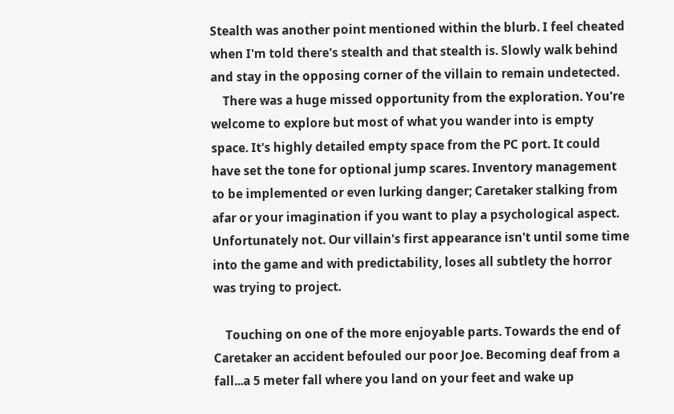Stealth was another point mentioned within the blurb. I feel cheated when I'm told there's stealth and that stealth is. Slowly walk behind and stay in the opposing corner of the villain to remain undetected.
    There was a huge missed opportunity from the exploration. You're welcome to explore but most of what you wander into is empty space. It's highly detailed empty space from the PC port. It could have set the tone for optional jump scares. Inventory management to be implemented or even lurking danger; Caretaker stalking from afar or your imagination if you want to play a psychological aspect. Unfortunately not. Our villain's first appearance isn't until some time into the game and with predictability, loses all subtlety the horror was trying to project.

    Touching on one of the more enjoyable parts. Towards the end of Caretaker an accident befouled our poor Joe. Becoming deaf from a fall...a 5 meter fall where you land on your feet and wake up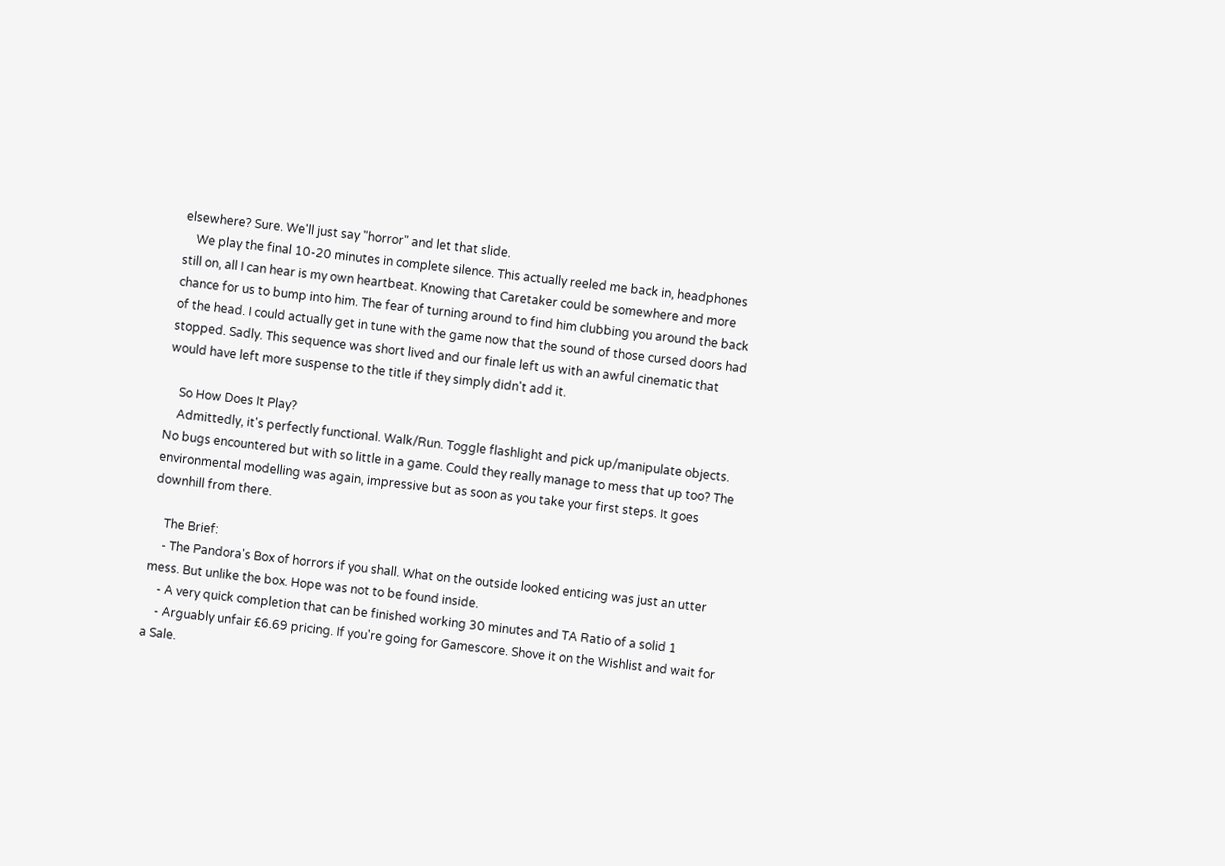elsewhere? Sure. We'll just say "horror" and let that slide.
    We play the final 10-20 minutes in complete silence. This actually reeled me back in, headphones still on, all I can hear is my own heartbeat. Knowing that Caretaker could be somewhere and more chance for us to bump into him. The fear of turning around to find him clubbing you around the back of the head. I could actually get in tune with the game now that the sound of those cursed doors had stopped. Sadly. This sequence was short lived and our finale left us with an awful cinematic that would have left more suspense to the title if they simply didn't add it.

    So How Does It Play?
    Admittedly, it's perfectly functional. Walk/Run. Toggle flashlight and pick up/manipulate objects. No bugs encountered but with so little in a game. Could they really manage to mess that up too? The environmental modelling was again, impressive but as soon as you take your first steps. It goes downhill from there.

    The Brief:
    - The Pandora's Box of horrors if you shall. What on the outside looked enticing was just an utter mess. But unlike the box. Hope was not to be found inside.
    - A very quick completion that can be finished working 30 minutes and TA Ratio of a solid 1
    - Arguably unfair £6.69 pricing. If you're going for Gamescore. Shove it on the Wishlist and wait for a Sale.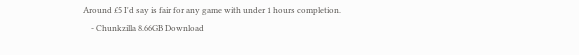Around £5 I'd say is fair for any game with under 1 hours completion.
    - Chunkzilla 8.66GB Download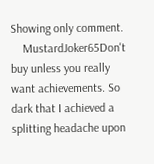Showing only comment.
    MustardJoker65Don't buy unless you really want achievements. So dark that I achieved a splitting headache upon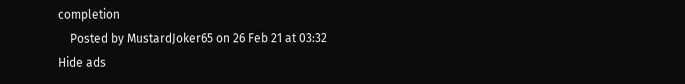completion
    Posted by MustardJoker65 on 26 Feb 21 at 03:32
Hide ads